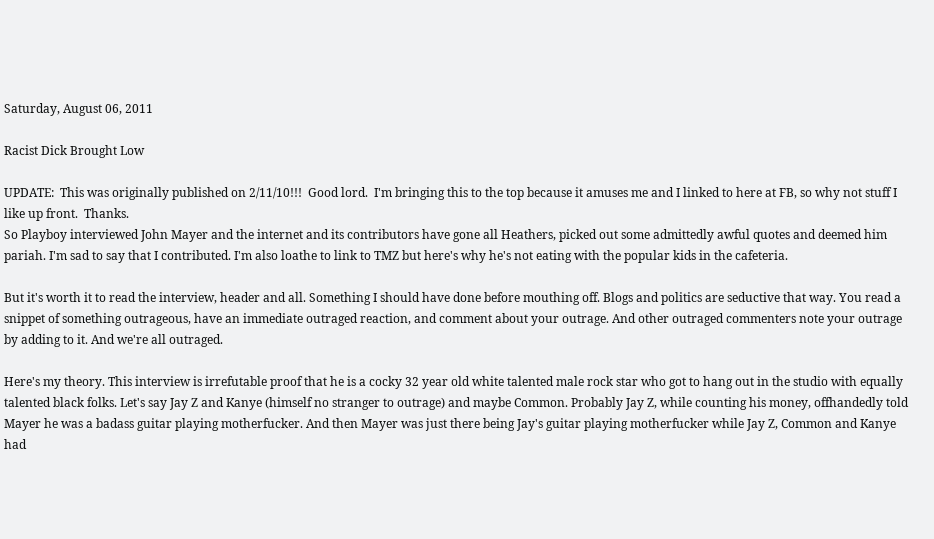Saturday, August 06, 2011

Racist Dick Brought Low

UPDATE:  This was originally published on 2/11/10!!!  Good lord.  I'm bringing this to the top because it amuses me and I linked to here at FB, so why not stuff I like up front.  Thanks.
So Playboy interviewed John Mayer and the internet and its contributors have gone all Heathers, picked out some admittedly awful quotes and deemed him pariah. I'm sad to say that I contributed. I'm also loathe to link to TMZ but here's why he's not eating with the popular kids in the cafeteria.

But it's worth it to read the interview, header and all. Something I should have done before mouthing off. Blogs and politics are seductive that way. You read a snippet of something outrageous, have an immediate outraged reaction, and comment about your outrage. And other outraged commenters note your outrage by adding to it. And we're all outraged.

Here's my theory. This interview is irrefutable proof that he is a cocky 32 year old white talented male rock star who got to hang out in the studio with equally talented black folks. Let's say Jay Z and Kanye (himself no stranger to outrage) and maybe Common. Probably Jay Z, while counting his money, offhandedly told Mayer he was a badass guitar playing motherfucker. And then Mayer was just there being Jay's guitar playing motherfucker while Jay Z, Common and Kanye had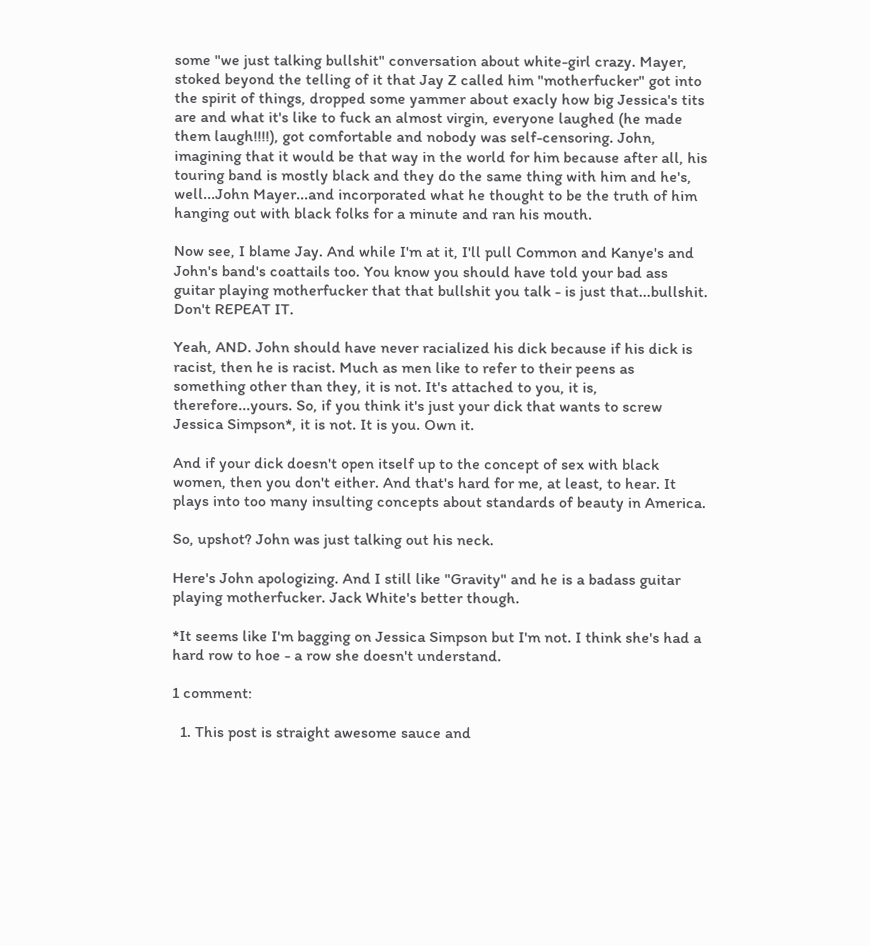some "we just talking bullshit" conversation about white-girl crazy. Mayer, stoked beyond the telling of it that Jay Z called him "motherfucker" got into the spirit of things, dropped some yammer about exacly how big Jessica's tits are and what it's like to fuck an almost virgin, everyone laughed (he made them laugh!!!!), got comfortable and nobody was self-censoring. John, imagining that it would be that way in the world for him because after all, his touring band is mostly black and they do the same thing with him and he's, well...John Mayer...and incorporated what he thought to be the truth of him hanging out with black folks for a minute and ran his mouth.

Now see, I blame Jay. And while I'm at it, I'll pull Common and Kanye's and John's band's coattails too. You know you should have told your bad ass guitar playing motherfucker that that bullshit you talk - is just that...bullshit. Don't REPEAT IT.

Yeah, AND. John should have never racialized his dick because if his dick is racist, then he is racist. Much as men like to refer to their peens as something other than they, it is not. It's attached to you, it is, therefore...yours. So, if you think it's just your dick that wants to screw Jessica Simpson*, it is not. It is you. Own it.

And if your dick doesn't open itself up to the concept of sex with black women, then you don't either. And that's hard for me, at least, to hear. It plays into too many insulting concepts about standards of beauty in America.

So, upshot? John was just talking out his neck.

Here's John apologizing. And I still like "Gravity" and he is a badass guitar playing motherfucker. Jack White's better though.

*It seems like I'm bagging on Jessica Simpson but I'm not. I think she's had a hard row to hoe - a row she doesn't understand.

1 comment:

  1. This post is straight awesome sauce and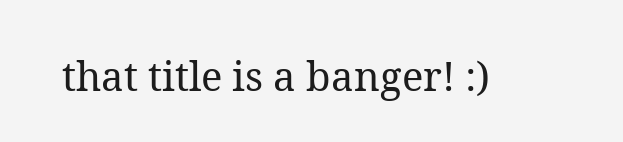that title is a banger! :)